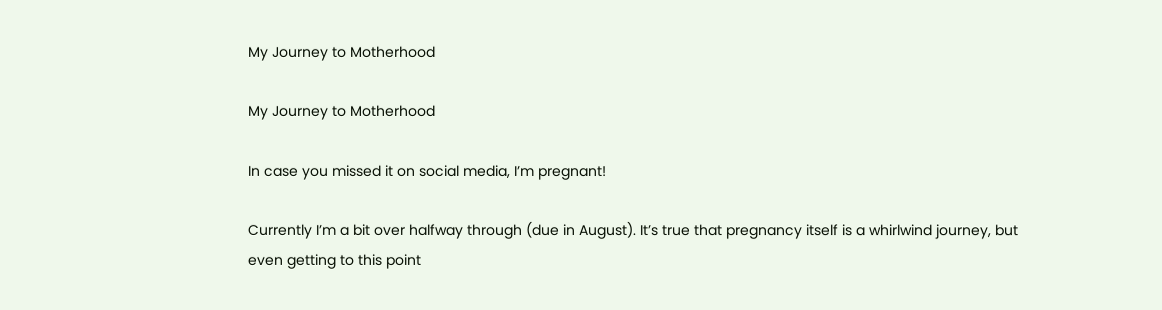My Journey to Motherhood

My Journey to Motherhood

In case you missed it on social media, I’m pregnant!

Currently I’m a bit over halfway through (due in August). It’s true that pregnancy itself is a whirlwind journey, but even getting to this point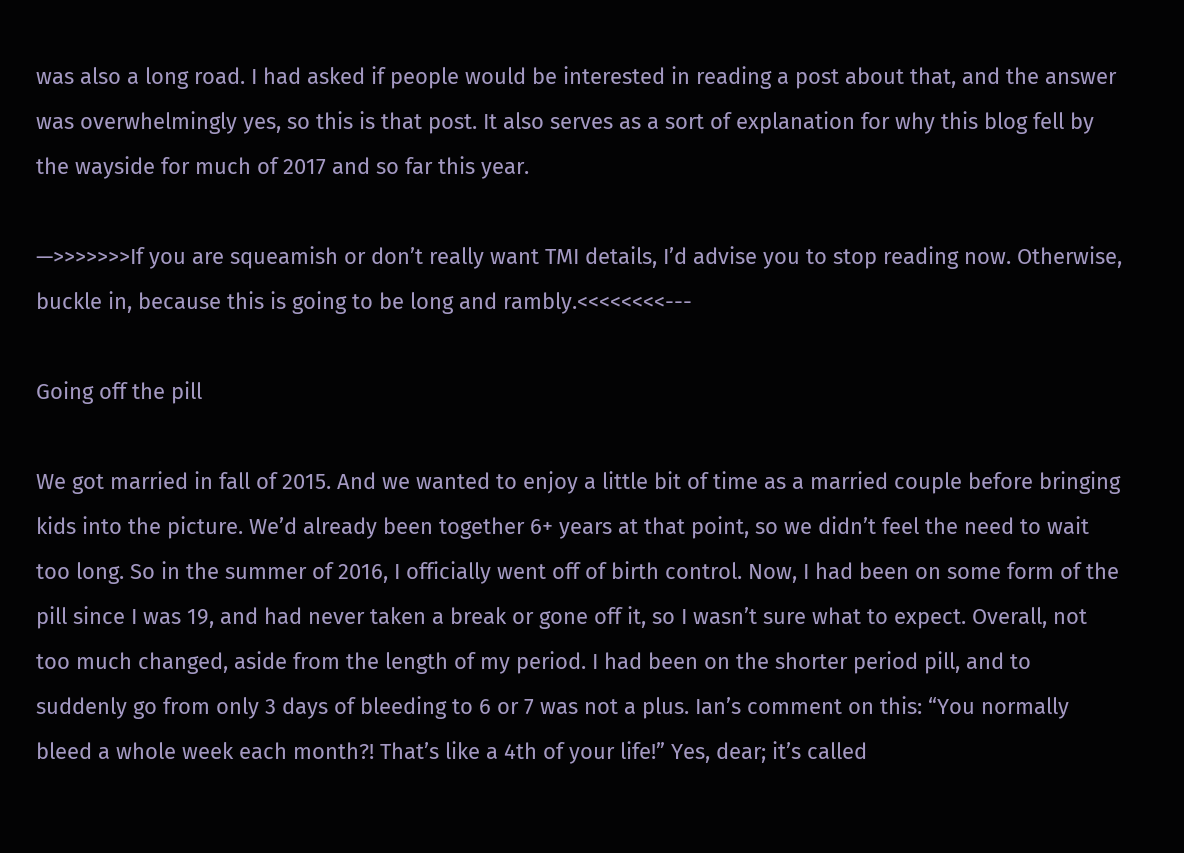was also a long road. I had asked if people would be interested in reading a post about that, and the answer was overwhelmingly yes, so this is that post. It also serves as a sort of explanation for why this blog fell by the wayside for much of 2017 and so far this year.

—>>>>>>>If you are squeamish or don’t really want TMI details, I’d advise you to stop reading now. Otherwise, buckle in, because this is going to be long and rambly.<<<<<<<<---

Going off the pill

We got married in fall of 2015. And we wanted to enjoy a little bit of time as a married couple before bringing kids into the picture. We’d already been together 6+ years at that point, so we didn’t feel the need to wait too long. So in the summer of 2016, I officially went off of birth control. Now, I had been on some form of the pill since I was 19, and had never taken a break or gone off it, so I wasn’t sure what to expect. Overall, not too much changed, aside from the length of my period. I had been on the shorter period pill, and to suddenly go from only 3 days of bleeding to 6 or 7 was not a plus. Ian’s comment on this: “You normally bleed a whole week each month?! That’s like a 4th of your life!” Yes, dear; it’s called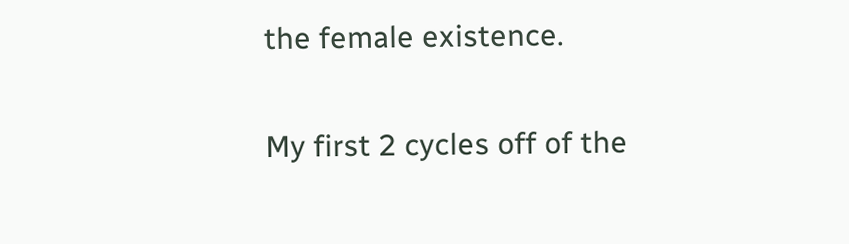the female existence.

My first 2 cycles off of the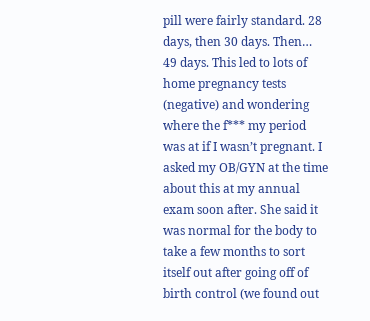pill were fairly standard. 28 days, then 30 days. Then… 49 days. This led to lots of home pregnancy tests (negative) and wondering where the f*** my period was at if I wasn’t pregnant. I asked my OB/GYN at the time about this at my annual exam soon after. She said it was normal for the body to take a few months to sort itself out after going off of birth control (we found out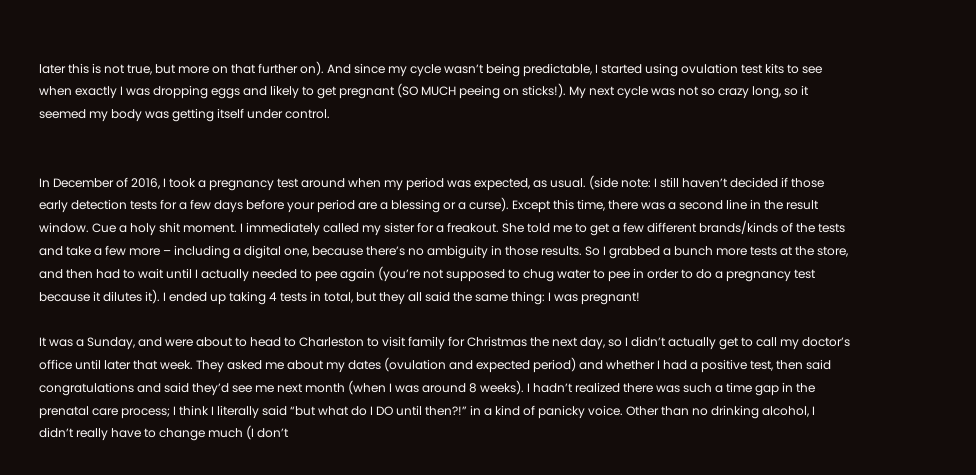later this is not true, but more on that further on). And since my cycle wasn’t being predictable, I started using ovulation test kits to see when exactly I was dropping eggs and likely to get pregnant (SO MUCH peeing on sticks!). My next cycle was not so crazy long, so it seemed my body was getting itself under control.


In December of 2016, I took a pregnancy test around when my period was expected, as usual. (side note: I still haven’t decided if those early detection tests for a few days before your period are a blessing or a curse). Except this time, there was a second line in the result window. Cue a holy shit moment. I immediately called my sister for a freakout. She told me to get a few different brands/kinds of the tests and take a few more – including a digital one, because there’s no ambiguity in those results. So I grabbed a bunch more tests at the store, and then had to wait until I actually needed to pee again (you’re not supposed to chug water to pee in order to do a pregnancy test because it dilutes it). I ended up taking 4 tests in total, but they all said the same thing: I was pregnant!

It was a Sunday, and were about to head to Charleston to visit family for Christmas the next day, so I didn’t actually get to call my doctor’s office until later that week. They asked me about my dates (ovulation and expected period) and whether I had a positive test, then said congratulations and said they’d see me next month (when I was around 8 weeks). I hadn’t realized there was such a time gap in the prenatal care process; I think I literally said “but what do I DO until then?!” in a kind of panicky voice. Other than no drinking alcohol, I didn’t really have to change much (I don’t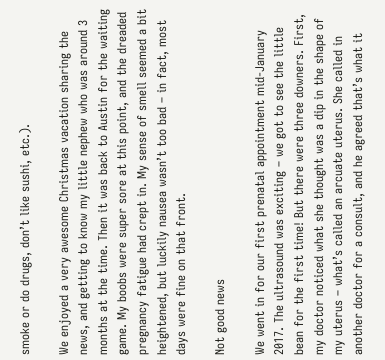smoke or do drugs, don’t like sushi, etc.).

We enjoyed a very awesome Christmas vacation sharing the news, and getting to know my little nephew who was around 3 months at the time. Then it was back to Austin for the waiting game. My boobs were super sore at this point, and the dreaded pregnancy fatigue had crept in. My sense of smell seemed a bit heightened, but luckily nausea wasn’t too bad – in fact, most days were fine on that front.

Not good news

We went in for our first prenatal appointment mid-January 2017. The ultrasound was exciting – we got to see the little bean for the first time! But there were three downers. First, my doctor noticed what she thought was a dip in the shape of my uterus – what’s called an arcuate uterus. She called in another doctor for a consult, and he agreed that’s what it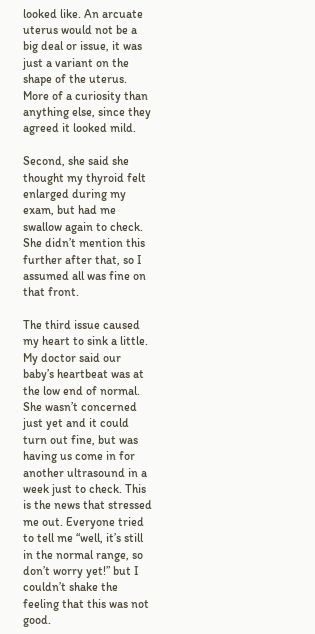looked like. An arcuate uterus would not be a big deal or issue, it was just a variant on the shape of the uterus. More of a curiosity than anything else, since they agreed it looked mild.

Second, she said she thought my thyroid felt enlarged during my exam, but had me swallow again to check. She didn’t mention this further after that, so I assumed all was fine on that front.

The third issue caused my heart to sink a little. My doctor said our baby’s heartbeat was at the low end of normal. She wasn’t concerned just yet and it could turn out fine, but was having us come in for another ultrasound in a week just to check. This is the news that stressed me out. Everyone tried to tell me “well, it’s still in the normal range, so don’t worry yet!” but I couldn’t shake the feeling that this was not good.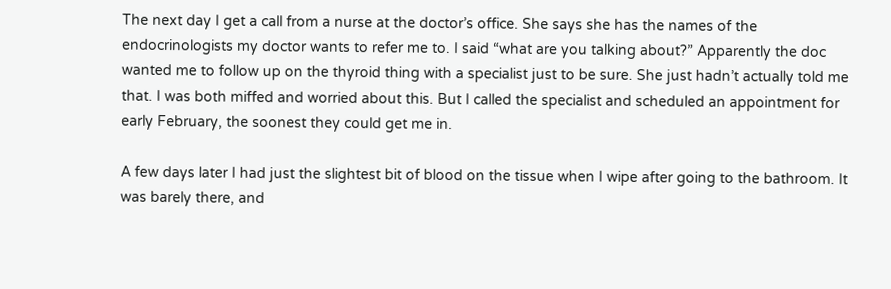The next day I get a call from a nurse at the doctor’s office. She says she has the names of the endocrinologists my doctor wants to refer me to. I said “what are you talking about?” Apparently the doc wanted me to follow up on the thyroid thing with a specialist just to be sure. She just hadn’t actually told me that. I was both miffed and worried about this. But I called the specialist and scheduled an appointment for early February, the soonest they could get me in.

A few days later I had just the slightest bit of blood on the tissue when I wipe after going to the bathroom. It was barely there, and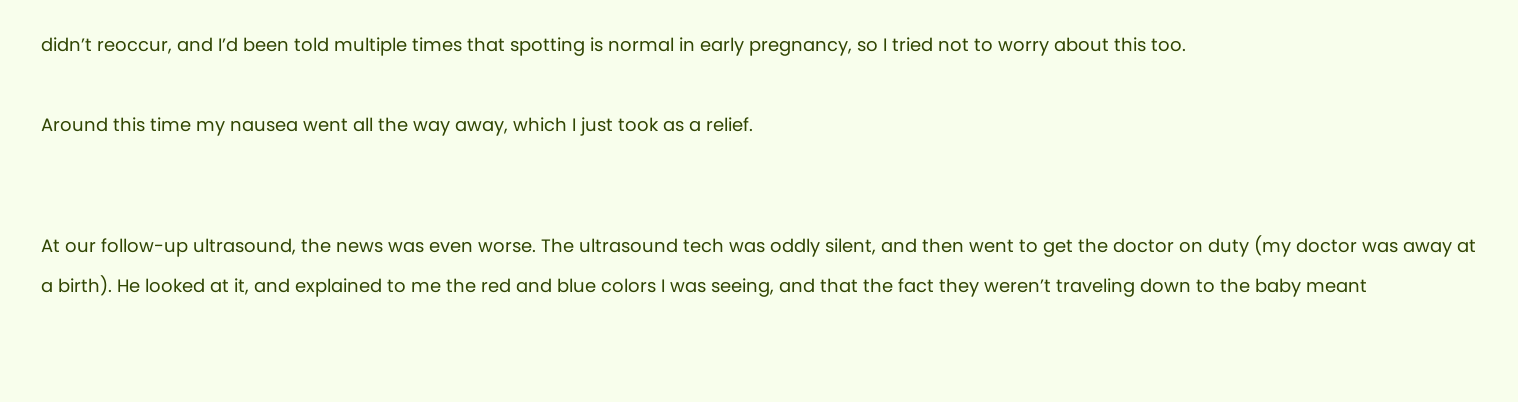didn’t reoccur, and I’d been told multiple times that spotting is normal in early pregnancy, so I tried not to worry about this too.

Around this time my nausea went all the way away, which I just took as a relief.


At our follow-up ultrasound, the news was even worse. The ultrasound tech was oddly silent, and then went to get the doctor on duty (my doctor was away at a birth). He looked at it, and explained to me the red and blue colors I was seeing, and that the fact they weren’t traveling down to the baby meant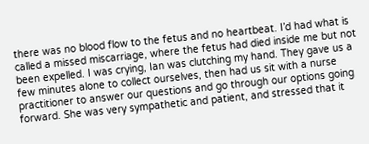there was no blood flow to the fetus and no heartbeat. I’d had what is called a missed miscarriage, where the fetus had died inside me but not been expelled. I was crying, Ian was clutching my hand. They gave us a few minutes alone to collect ourselves, then had us sit with a nurse practitioner to answer our questions and go through our options going forward. She was very sympathetic and patient, and stressed that it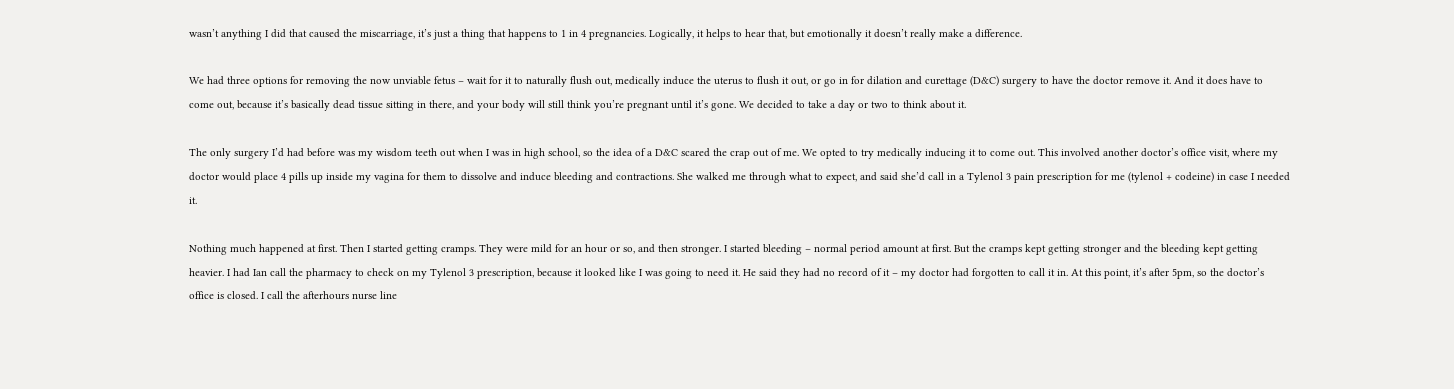wasn’t anything I did that caused the miscarriage, it’s just a thing that happens to 1 in 4 pregnancies. Logically, it helps to hear that, but emotionally it doesn’t really make a difference.

We had three options for removing the now unviable fetus – wait for it to naturally flush out, medically induce the uterus to flush it out, or go in for dilation and curettage (D&C) surgery to have the doctor remove it. And it does have to come out, because it’s basically dead tissue sitting in there, and your body will still think you’re pregnant until it’s gone. We decided to take a day or two to think about it.

The only surgery I’d had before was my wisdom teeth out when I was in high school, so the idea of a D&C scared the crap out of me. We opted to try medically inducing it to come out. This involved another doctor’s office visit, where my doctor would place 4 pills up inside my vagina for them to dissolve and induce bleeding and contractions. She walked me through what to expect, and said she’d call in a Tylenol 3 pain prescription for me (tylenol + codeine) in case I needed it.

Nothing much happened at first. Then I started getting cramps. They were mild for an hour or so, and then stronger. I started bleeding – normal period amount at first. But the cramps kept getting stronger and the bleeding kept getting heavier. I had Ian call the pharmacy to check on my Tylenol 3 prescription, because it looked like I was going to need it. He said they had no record of it – my doctor had forgotten to call it in. At this point, it’s after 5pm, so the doctor’s office is closed. I call the afterhours nurse line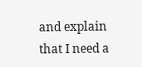and explain that I need a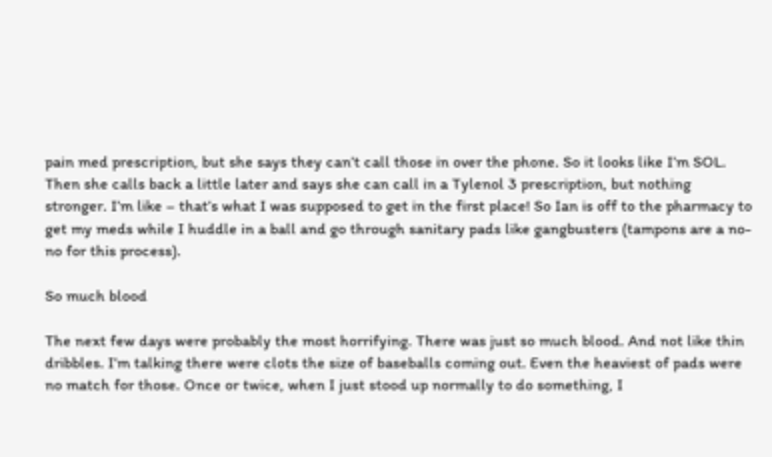pain med prescription, but she says they can’t call those in over the phone. So it looks like I’m SOL. Then she calls back a little later and says she can call in a Tylenol 3 prescription, but nothing stronger. I’m like – that’s what I was supposed to get in the first place! So Ian is off to the pharmacy to get my meds while I huddle in a ball and go through sanitary pads like gangbusters (tampons are a no-no for this process).

So much blood

The next few days were probably the most horrifying. There was just so much blood. And not like thin dribbles. I’m talking there were clots the size of baseballs coming out. Even the heaviest of pads were no match for those. Once or twice, when I just stood up normally to do something, I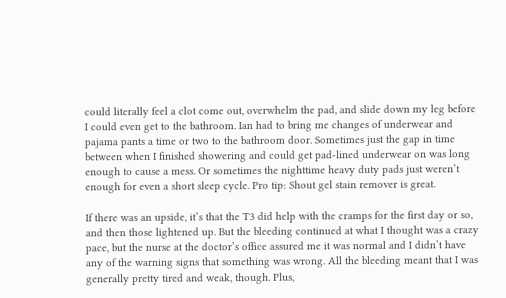could literally feel a clot come out, overwhelm the pad, and slide down my leg before I could even get to the bathroom. Ian had to bring me changes of underwear and pajama pants a time or two to the bathroom door. Sometimes just the gap in time between when I finished showering and could get pad-lined underwear on was long enough to cause a mess. Or sometimes the nighttime heavy duty pads just weren’t enough for even a short sleep cycle. Pro tip: Shout gel stain remover is great.

If there was an upside, it’s that the T3 did help with the cramps for the first day or so, and then those lightened up. But the bleeding continued at what I thought was a crazy pace, but the nurse at the doctor’s office assured me it was normal and I didn’t have any of the warning signs that something was wrong. All the bleeding meant that I was generally pretty tired and weak, though. Plus,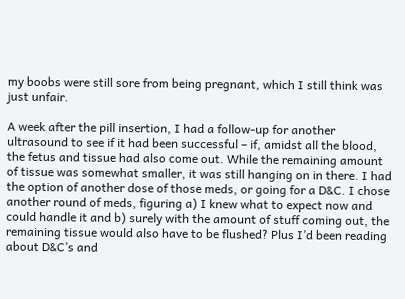my boobs were still sore from being pregnant, which I still think was just unfair.

A week after the pill insertion, I had a follow-up for another ultrasound to see if it had been successful – if, amidst all the blood, the fetus and tissue had also come out. While the remaining amount of tissue was somewhat smaller, it was still hanging on in there. I had the option of another dose of those meds, or going for a D&C. I chose another round of meds, figuring a) I knew what to expect now and could handle it and b) surely with the amount of stuff coming out, the remaining tissue would also have to be flushed? Plus I’d been reading about D&C’s and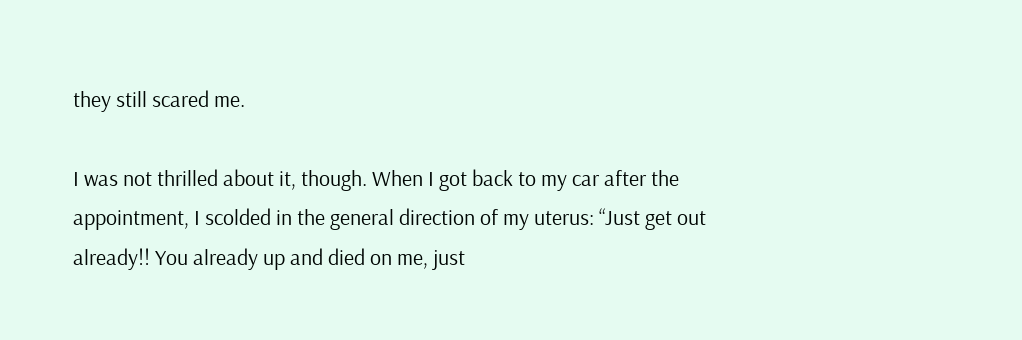they still scared me.

I was not thrilled about it, though. When I got back to my car after the appointment, I scolded in the general direction of my uterus: “Just get out already!! You already up and died on me, just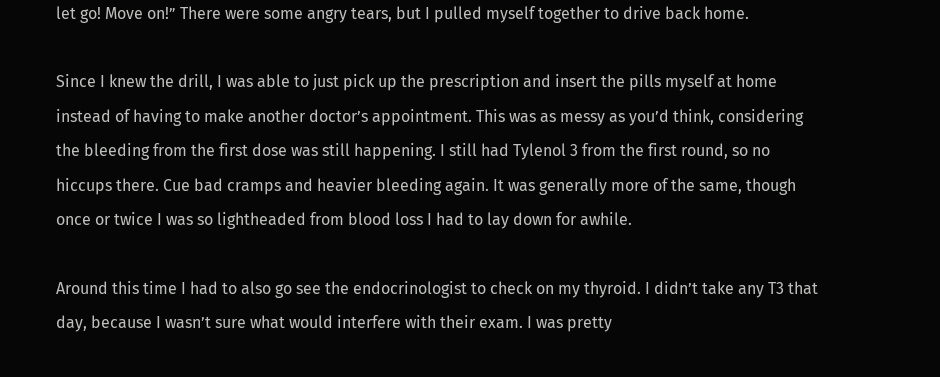let go! Move on!” There were some angry tears, but I pulled myself together to drive back home.

Since I knew the drill, I was able to just pick up the prescription and insert the pills myself at home instead of having to make another doctor’s appointment. This was as messy as you’d think, considering the bleeding from the first dose was still happening. I still had Tylenol 3 from the first round, so no hiccups there. Cue bad cramps and heavier bleeding again. It was generally more of the same, though once or twice I was so lightheaded from blood loss I had to lay down for awhile.

Around this time I had to also go see the endocrinologist to check on my thyroid. I didn’t take any T3 that day, because I wasn’t sure what would interfere with their exam. I was pretty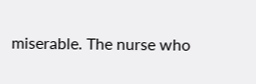miserable. The nurse who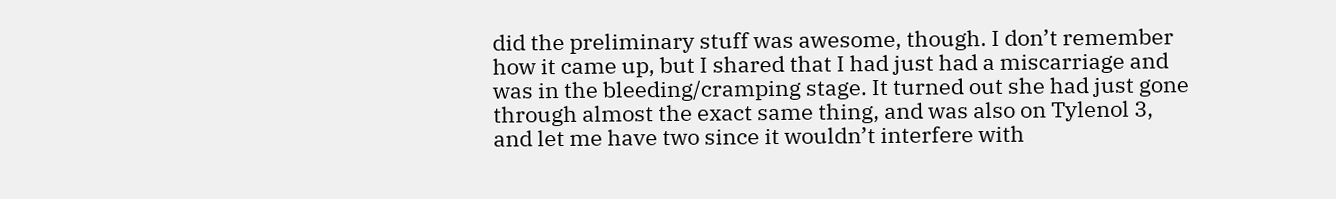did the preliminary stuff was awesome, though. I don’t remember how it came up, but I shared that I had just had a miscarriage and was in the bleeding/cramping stage. It turned out she had just gone through almost the exact same thing, and was also on Tylenol 3, and let me have two since it wouldn’t interfere with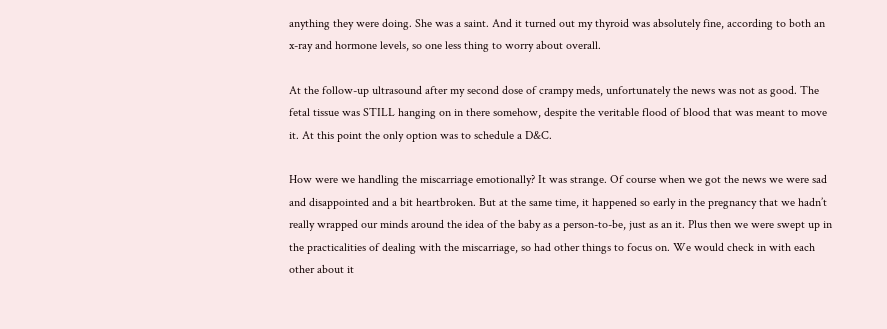anything they were doing. She was a saint. And it turned out my thyroid was absolutely fine, according to both an x-ray and hormone levels, so one less thing to worry about overall.

At the follow-up ultrasound after my second dose of crampy meds, unfortunately the news was not as good. The fetal tissue was STILL hanging on in there somehow, despite the veritable flood of blood that was meant to move it. At this point the only option was to schedule a D&C.

How were we handling the miscarriage emotionally? It was strange. Of course when we got the news we were sad and disappointed and a bit heartbroken. But at the same time, it happened so early in the pregnancy that we hadn’t really wrapped our minds around the idea of the baby as a person-to-be, just as an it. Plus then we were swept up in the practicalities of dealing with the miscarriage, so had other things to focus on. We would check in with each other about it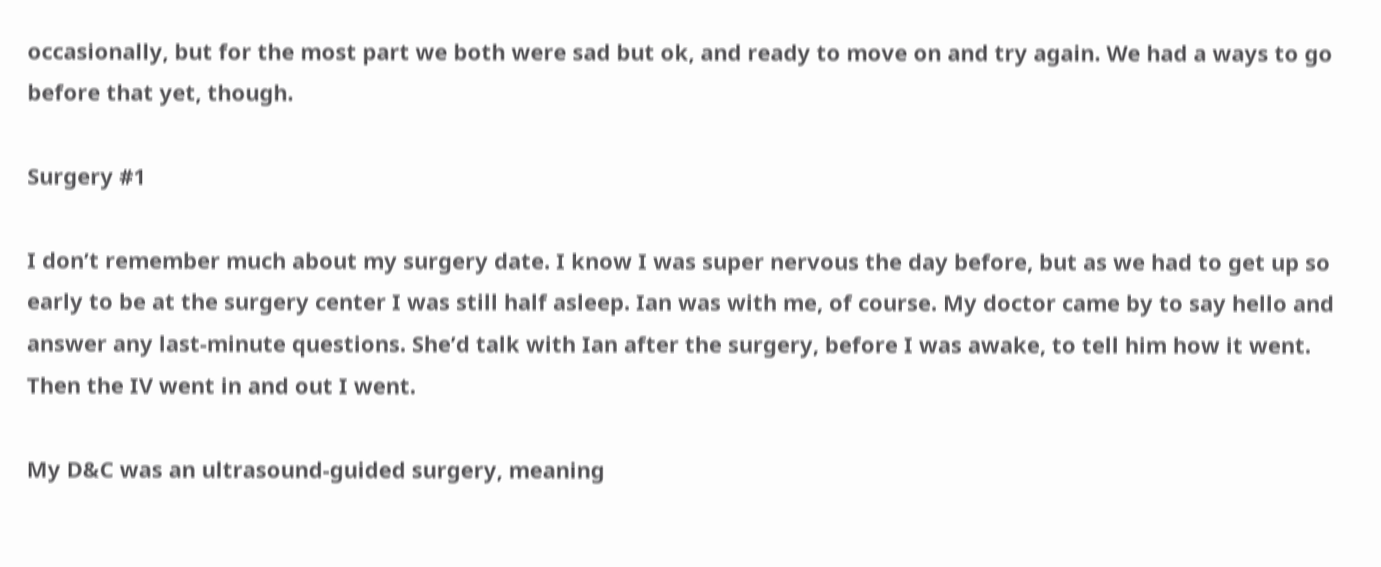occasionally, but for the most part we both were sad but ok, and ready to move on and try again. We had a ways to go before that yet, though.

Surgery #1

I don’t remember much about my surgery date. I know I was super nervous the day before, but as we had to get up so early to be at the surgery center I was still half asleep. Ian was with me, of course. My doctor came by to say hello and answer any last-minute questions. She’d talk with Ian after the surgery, before I was awake, to tell him how it went. Then the IV went in and out I went.

My D&C was an ultrasound-guided surgery, meaning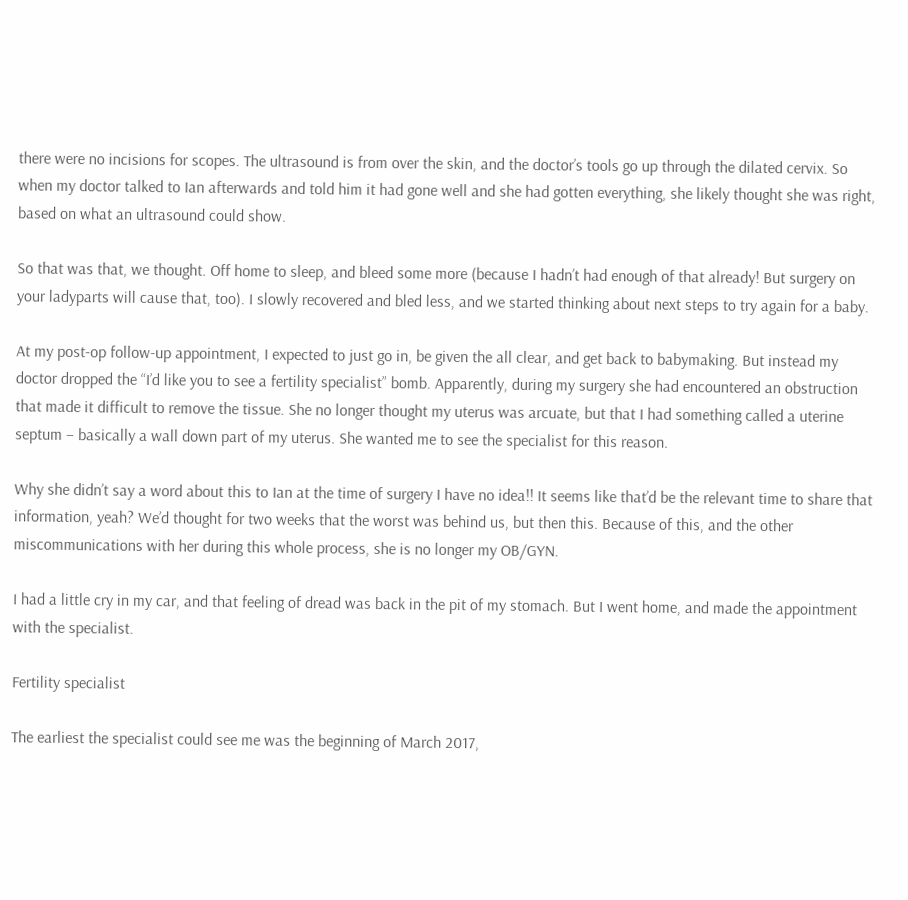there were no incisions for scopes. The ultrasound is from over the skin, and the doctor’s tools go up through the dilated cervix. So when my doctor talked to Ian afterwards and told him it had gone well and she had gotten everything, she likely thought she was right, based on what an ultrasound could show.

So that was that, we thought. Off home to sleep, and bleed some more (because I hadn’t had enough of that already! But surgery on your ladyparts will cause that, too). I slowly recovered and bled less, and we started thinking about next steps to try again for a baby.

At my post-op follow-up appointment, I expected to just go in, be given the all clear, and get back to babymaking. But instead my doctor dropped the “I’d like you to see a fertility specialist” bomb. Apparently, during my surgery she had encountered an obstruction that made it difficult to remove the tissue. She no longer thought my uterus was arcuate, but that I had something called a uterine septum – basically a wall down part of my uterus. She wanted me to see the specialist for this reason.

Why she didn’t say a word about this to Ian at the time of surgery I have no idea!! It seems like that’d be the relevant time to share that information, yeah? We’d thought for two weeks that the worst was behind us, but then this. Because of this, and the other miscommunications with her during this whole process, she is no longer my OB/GYN.

I had a little cry in my car, and that feeling of dread was back in the pit of my stomach. But I went home, and made the appointment with the specialist.

Fertility specialist

The earliest the specialist could see me was the beginning of March 2017,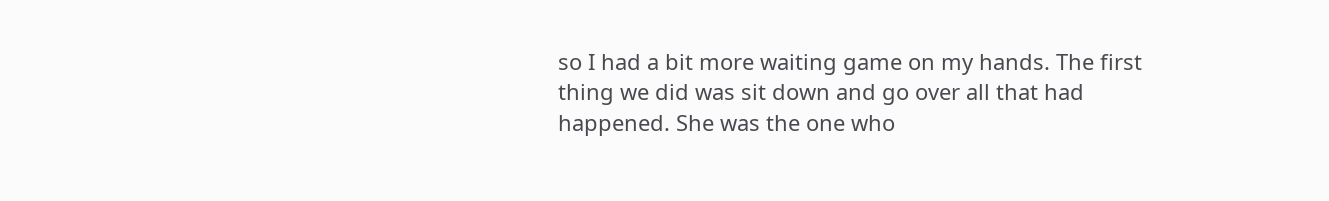so I had a bit more waiting game on my hands. The first thing we did was sit down and go over all that had happened. She was the one who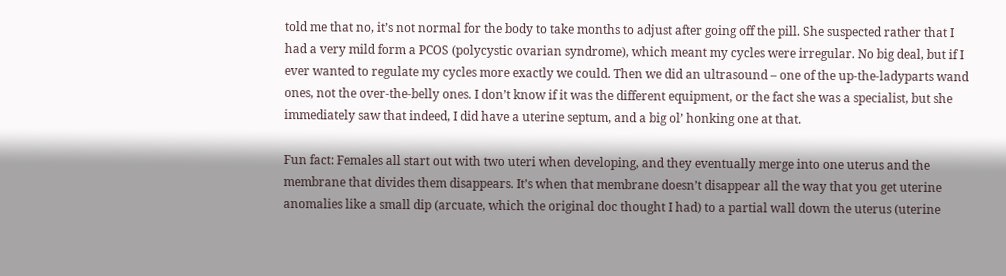told me that no, it’s not normal for the body to take months to adjust after going off the pill. She suspected rather that I had a very mild form a PCOS (polycystic ovarian syndrome), which meant my cycles were irregular. No big deal, but if I ever wanted to regulate my cycles more exactly we could. Then we did an ultrasound – one of the up-the-ladyparts wand ones, not the over-the-belly ones. I don’t know if it was the different equipment, or the fact she was a specialist, but she immediately saw that indeed, I did have a uterine septum, and a big ol’ honking one at that.

Fun fact: Females all start out with two uteri when developing, and they eventually merge into one uterus and the membrane that divides them disappears. It’s when that membrane doesn’t disappear all the way that you get uterine anomalies like a small dip (arcuate, which the original doc thought I had) to a partial wall down the uterus (uterine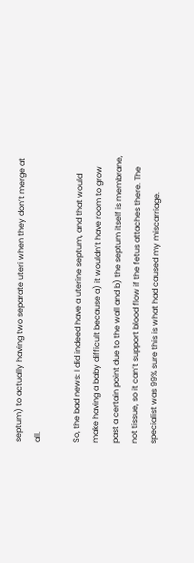septum) to actually having two separate uteri when they don’t merge at all.

So, the bad news: I did indeed have a uterine septum, and that would make having a baby difficult because a) it wouldn’t have room to grow past a certain point due to the wall and b) the septum itself is membrane, not tissue, so it can’t support blood flow if the fetus attaches there. The specialist was 99% sure this is what had caused my miscarriage.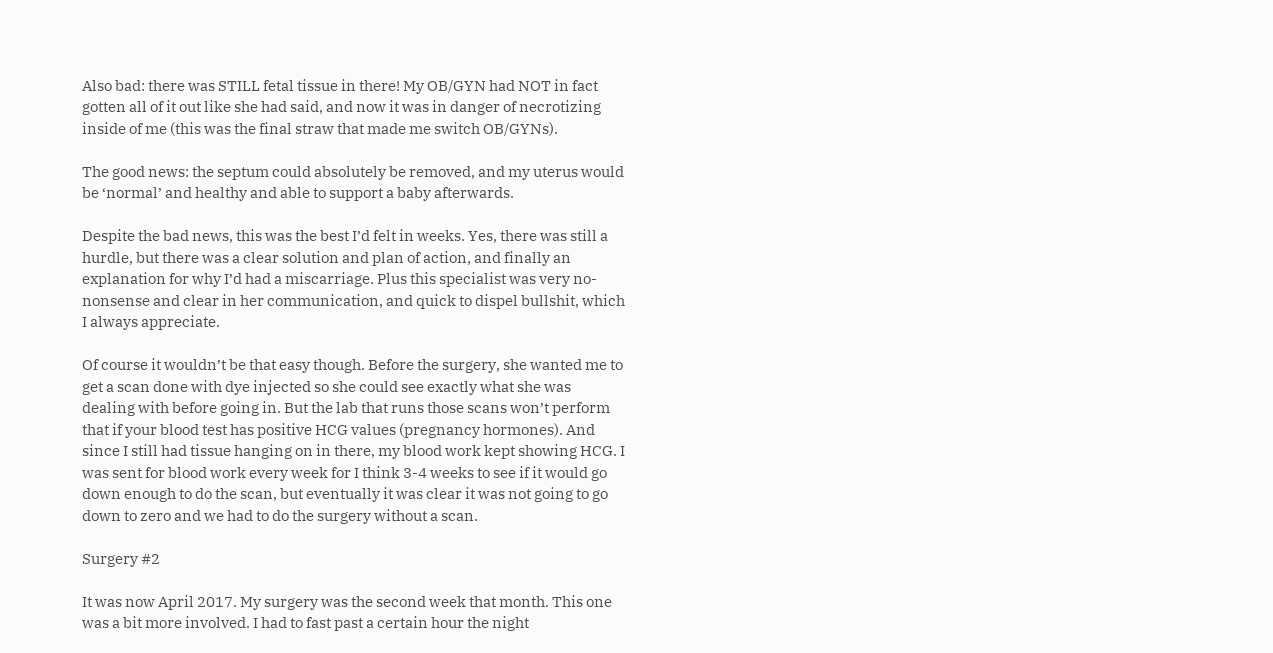Also bad: there was STILL fetal tissue in there! My OB/GYN had NOT in fact gotten all of it out like she had said, and now it was in danger of necrotizing inside of me (this was the final straw that made me switch OB/GYNs).

The good news: the septum could absolutely be removed, and my uterus would be ‘normal’ and healthy and able to support a baby afterwards.

Despite the bad news, this was the best I’d felt in weeks. Yes, there was still a hurdle, but there was a clear solution and plan of action, and finally an explanation for why I’d had a miscarriage. Plus this specialist was very no-nonsense and clear in her communication, and quick to dispel bullshit, which I always appreciate.

Of course it wouldn’t be that easy though. Before the surgery, she wanted me to get a scan done with dye injected so she could see exactly what she was dealing with before going in. But the lab that runs those scans won’t perform that if your blood test has positive HCG values (pregnancy hormones). And since I still had tissue hanging on in there, my blood work kept showing HCG. I was sent for blood work every week for I think 3-4 weeks to see if it would go down enough to do the scan, but eventually it was clear it was not going to go down to zero and we had to do the surgery without a scan.

Surgery #2

It was now April 2017. My surgery was the second week that month. This one was a bit more involved. I had to fast past a certain hour the night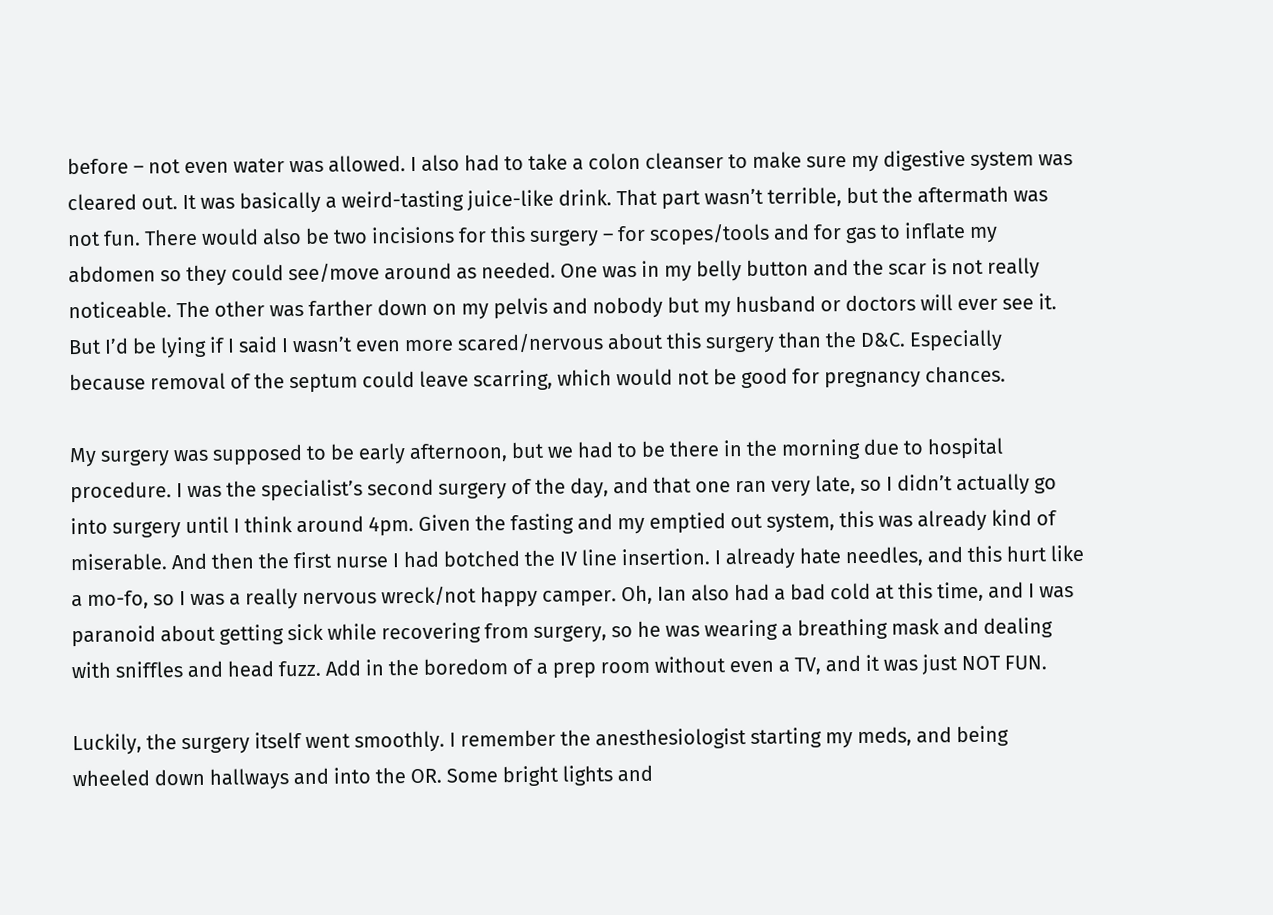before – not even water was allowed. I also had to take a colon cleanser to make sure my digestive system was cleared out. It was basically a weird-tasting juice-like drink. That part wasn’t terrible, but the aftermath was not fun. There would also be two incisions for this surgery – for scopes/tools and for gas to inflate my abdomen so they could see/move around as needed. One was in my belly button and the scar is not really noticeable. The other was farther down on my pelvis and nobody but my husband or doctors will ever see it. But I’d be lying if I said I wasn’t even more scared/nervous about this surgery than the D&C. Especially because removal of the septum could leave scarring, which would not be good for pregnancy chances.

My surgery was supposed to be early afternoon, but we had to be there in the morning due to hospital procedure. I was the specialist’s second surgery of the day, and that one ran very late, so I didn’t actually go into surgery until I think around 4pm. Given the fasting and my emptied out system, this was already kind of miserable. And then the first nurse I had botched the IV line insertion. I already hate needles, and this hurt like a mo-fo, so I was a really nervous wreck/not happy camper. Oh, Ian also had a bad cold at this time, and I was paranoid about getting sick while recovering from surgery, so he was wearing a breathing mask and dealing with sniffles and head fuzz. Add in the boredom of a prep room without even a TV, and it was just NOT FUN.

Luckily, the surgery itself went smoothly. I remember the anesthesiologist starting my meds, and being wheeled down hallways and into the OR. Some bright lights and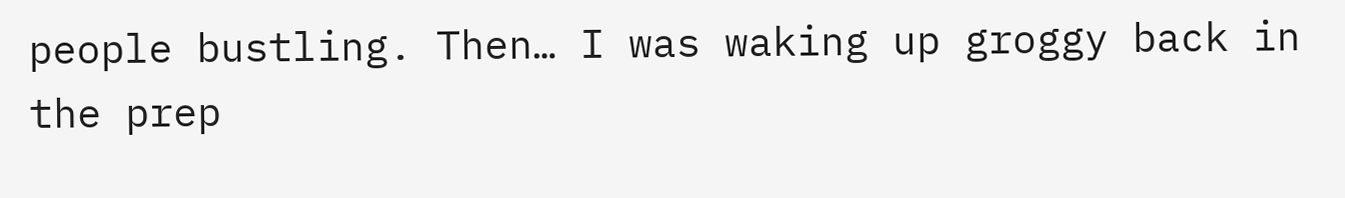people bustling. Then… I was waking up groggy back in the prep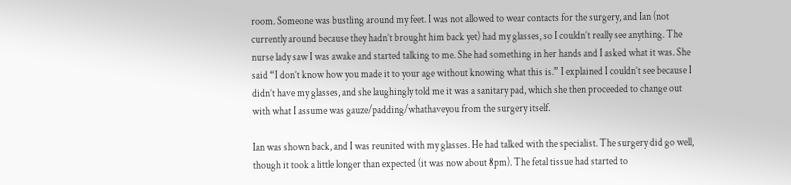room. Someone was bustling around my feet. I was not allowed to wear contacts for the surgery, and Ian (not currently around because they hadn’t brought him back yet) had my glasses, so I couldn’t really see anything. The nurse lady saw I was awake and started talking to me. She had something in her hands and I asked what it was. She said “I don’t know how you made it to your age without knowing what this is.” I explained I couldn’t see because I didn’t have my glasses, and she laughingly told me it was a sanitary pad, which she then proceeded to change out with what I assume was gauze/padding/whathaveyou from the surgery itself.

Ian was shown back, and I was reunited with my glasses. He had talked with the specialist. The surgery did go well, though it took a little longer than expected (it was now about 8pm). The fetal tissue had started to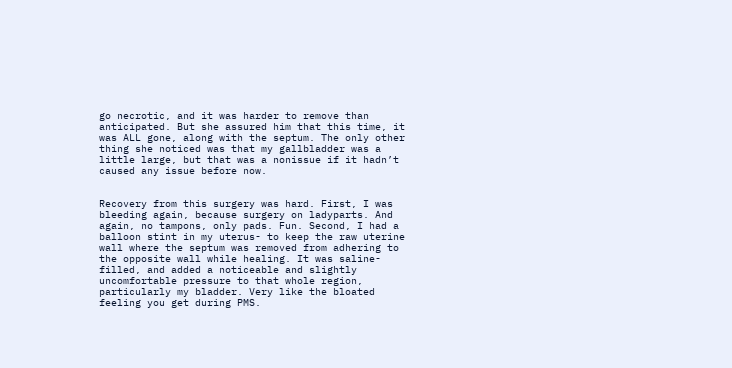go necrotic, and it was harder to remove than anticipated. But she assured him that this time, it was ALL gone, along with the septum. The only other thing she noticed was that my gallbladder was a little large, but that was a nonissue if it hadn’t caused any issue before now.


Recovery from this surgery was hard. First, I was bleeding again, because surgery on ladyparts. And again, no tampons, only pads. Fun. Second, I had a balloon stint in my uterus- to keep the raw uterine wall where the septum was removed from adhering to the opposite wall while healing. It was saline-filled, and added a noticeable and slightly uncomfortable pressure to that whole region, particularly my bladder. Very like the bloated feeling you get during PMS.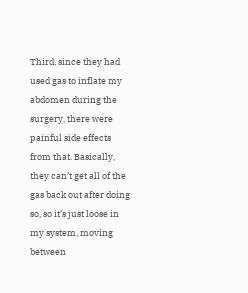Third, since they had used gas to inflate my abdomen during the surgery, there were painful side effects from that. Basically, they can’t get all of the gas back out after doing so, so it’s just loose in my system, moving between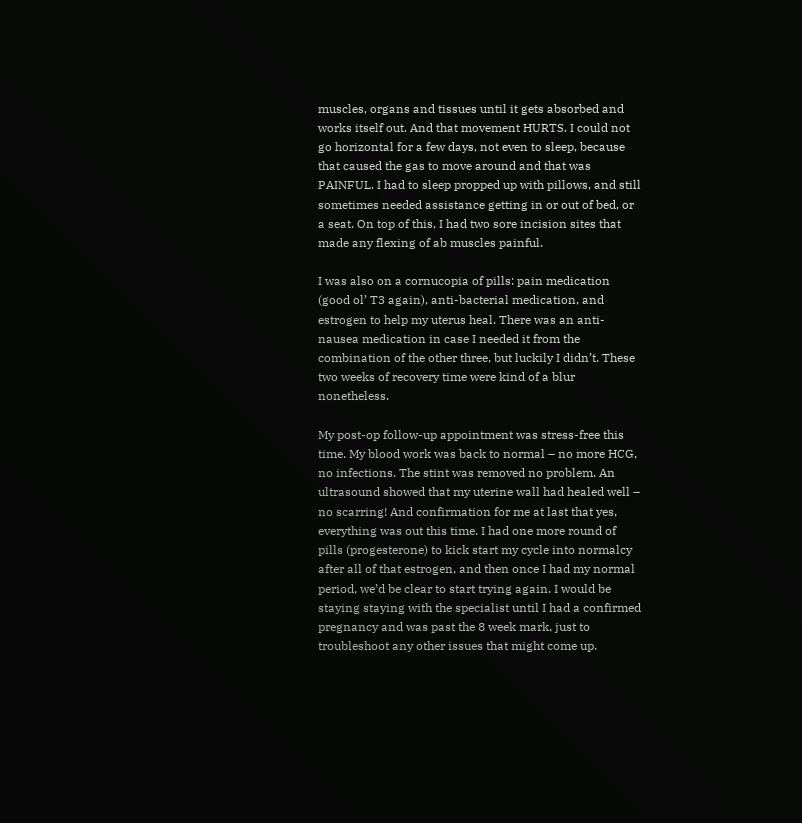muscles, organs and tissues until it gets absorbed and works itself out. And that movement HURTS. I could not go horizontal for a few days, not even to sleep, because that caused the gas to move around and that was PAINFUL. I had to sleep propped up with pillows, and still sometimes needed assistance getting in or out of bed, or a seat. On top of this, I had two sore incision sites that made any flexing of ab muscles painful.

I was also on a cornucopia of pills: pain medication (good ol’ T3 again), anti-bacterial medication, and estrogen to help my uterus heal. There was an anti-nausea medication in case I needed it from the combination of the other three, but luckily I didn’t. These two weeks of recovery time were kind of a blur nonetheless.

My post-op follow-up appointment was stress-free this time. My blood work was back to normal – no more HCG, no infections. The stint was removed no problem. An ultrasound showed that my uterine wall had healed well – no scarring! And confirmation for me at last that yes, everything was out this time. I had one more round of pills (progesterone) to kick start my cycle into normalcy after all of that estrogen, and then once I had my normal period, we’d be clear to start trying again. I would be staying staying with the specialist until I had a confirmed pregnancy and was past the 8 week mark, just to troubleshoot any other issues that might come up.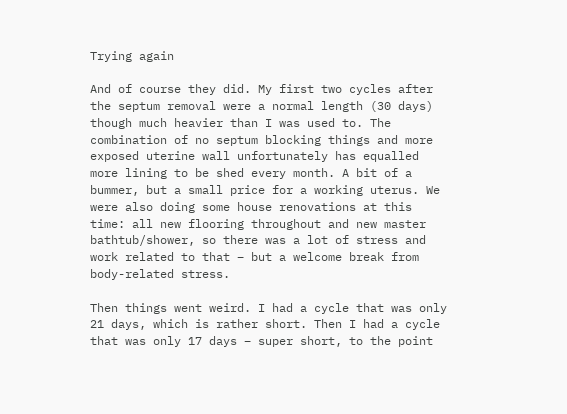Trying again

And of course they did. My first two cycles after the septum removal were a normal length (30 days) though much heavier than I was used to. The combination of no septum blocking things and more exposed uterine wall unfortunately has equalled more lining to be shed every month. A bit of a bummer, but a small price for a working uterus. We were also doing some house renovations at this time: all new flooring throughout and new master bathtub/shower, so there was a lot of stress and work related to that – but a welcome break from body-related stress.

Then things went weird. I had a cycle that was only 21 days, which is rather short. Then I had a cycle that was only 17 days – super short, to the point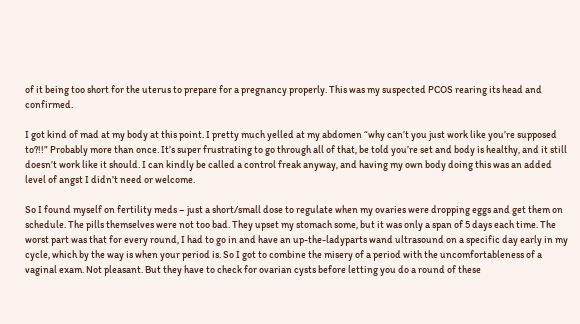of it being too short for the uterus to prepare for a pregnancy properly. This was my suspected PCOS rearing its head and confirmed.

I got kind of mad at my body at this point. I pretty much yelled at my abdomen “why can’t you just work like you’re supposed to?!!” Probably more than once. It’s super frustrating to go through all of that, be told you’re set and body is healthy, and it still doesn’t work like it should. I can kindly be called a control freak anyway, and having my own body doing this was an added level of angst I didn’t need or welcome.

So I found myself on fertility meds – just a short/small dose to regulate when my ovaries were dropping eggs and get them on schedule. The pills themselves were not too bad. They upset my stomach some, but it was only a span of 5 days each time. The worst part was that for every round, I had to go in and have an up-the-ladyparts wand ultrasound on a specific day early in my cycle, which by the way is when your period is. So I got to combine the misery of a period with the uncomfortableness of a vaginal exam. Not pleasant. But they have to check for ovarian cysts before letting you do a round of these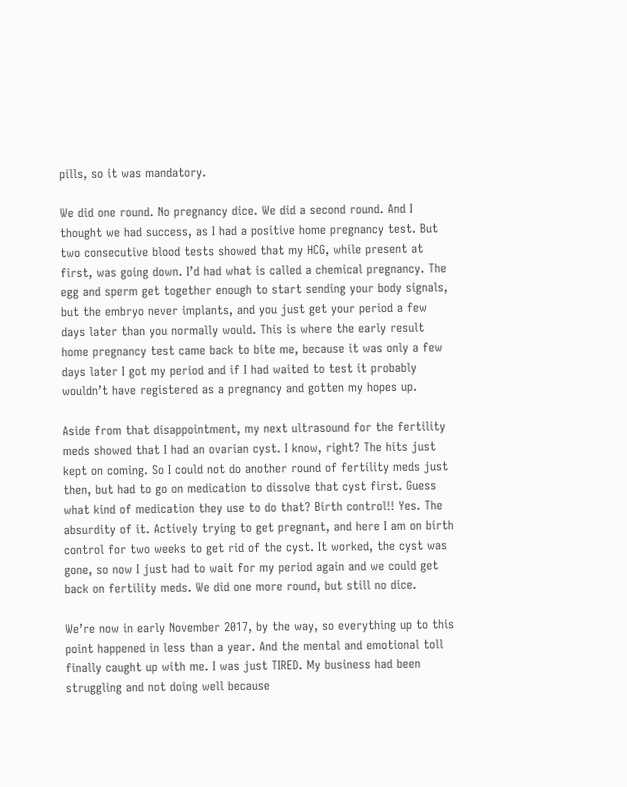pills, so it was mandatory.

We did one round. No pregnancy dice. We did a second round. And I thought we had success, as I had a positive home pregnancy test. But two consecutive blood tests showed that my HCG, while present at first, was going down. I’d had what is called a chemical pregnancy. The egg and sperm get together enough to start sending your body signals, but the embryo never implants, and you just get your period a few days later than you normally would. This is where the early result home pregnancy test came back to bite me, because it was only a few days later I got my period and if I had waited to test it probably wouldn’t have registered as a pregnancy and gotten my hopes up.

Aside from that disappointment, my next ultrasound for the fertility meds showed that I had an ovarian cyst. I know, right? The hits just kept on coming. So I could not do another round of fertility meds just then, but had to go on medication to dissolve that cyst first. Guess what kind of medication they use to do that? Birth control!! Yes. The absurdity of it. Actively trying to get pregnant, and here I am on birth control for two weeks to get rid of the cyst. It worked, the cyst was gone, so now I just had to wait for my period again and we could get back on fertility meds. We did one more round, but still no dice.

We’re now in early November 2017, by the way, so everything up to this point happened in less than a year. And the mental and emotional toll finally caught up with me. I was just TIRED. My business had been struggling and not doing well because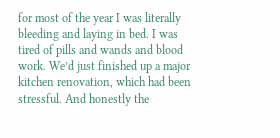for most of the year I was literally bleeding and laying in bed. I was tired of pills and wands and blood work. We’d just finished up a major kitchen renovation, which had been stressful. And honestly the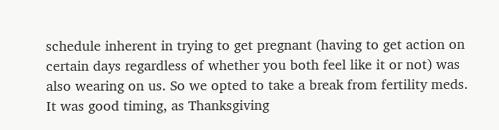schedule inherent in trying to get pregnant (having to get action on certain days regardless of whether you both feel like it or not) was also wearing on us. So we opted to take a break from fertility meds. It was good timing, as Thanksgiving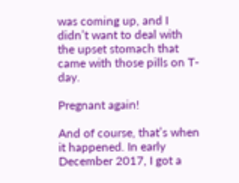was coming up, and I didn’t want to deal with the upset stomach that came with those pills on T-day.

Pregnant again!

And of course, that’s when it happened. In early December 2017, I got a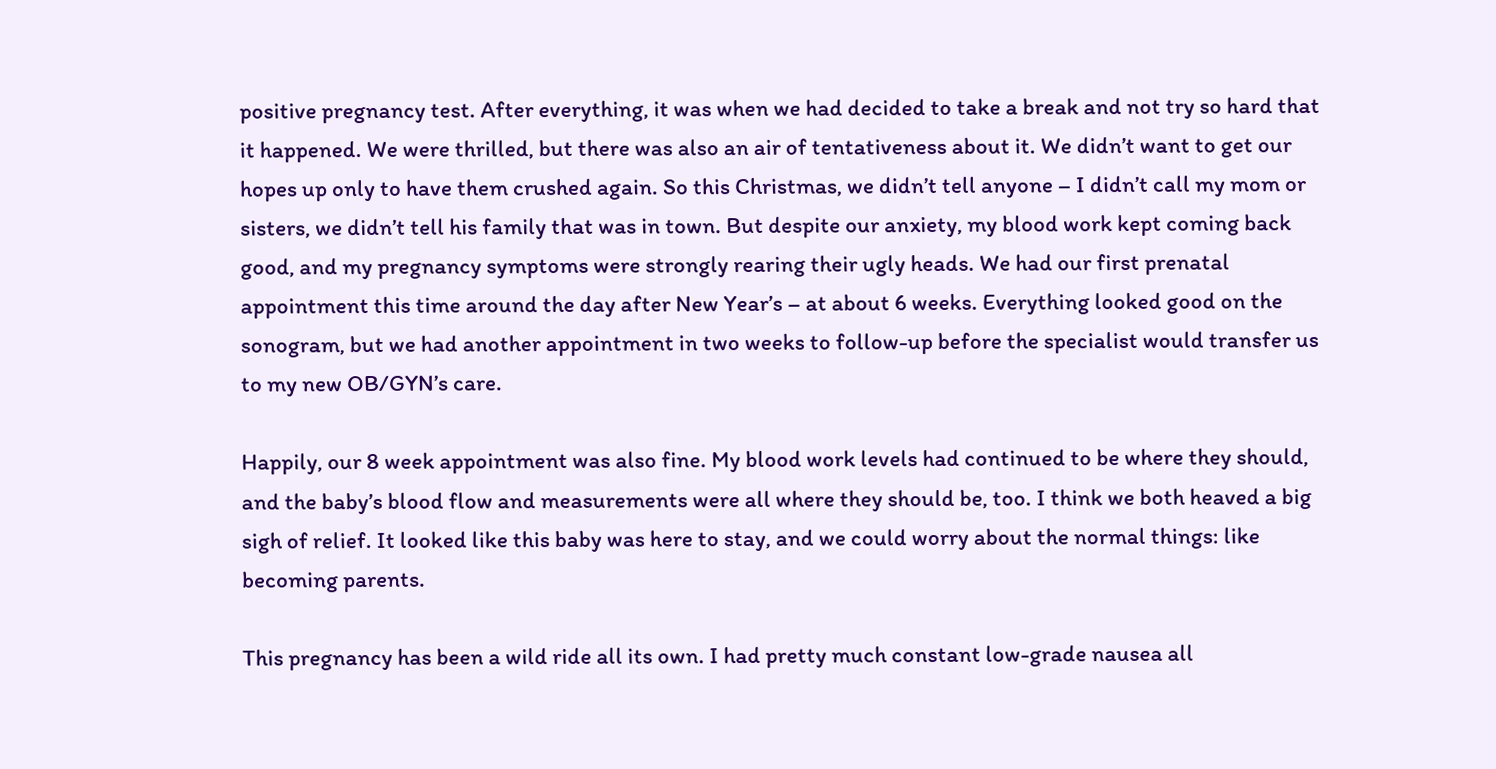positive pregnancy test. After everything, it was when we had decided to take a break and not try so hard that it happened. We were thrilled, but there was also an air of tentativeness about it. We didn’t want to get our hopes up only to have them crushed again. So this Christmas, we didn’t tell anyone – I didn’t call my mom or sisters, we didn’t tell his family that was in town. But despite our anxiety, my blood work kept coming back good, and my pregnancy symptoms were strongly rearing their ugly heads. We had our first prenatal appointment this time around the day after New Year’s – at about 6 weeks. Everything looked good on the sonogram, but we had another appointment in two weeks to follow-up before the specialist would transfer us to my new OB/GYN’s care.

Happily, our 8 week appointment was also fine. My blood work levels had continued to be where they should, and the baby’s blood flow and measurements were all where they should be, too. I think we both heaved a big sigh of relief. It looked like this baby was here to stay, and we could worry about the normal things: like becoming parents.

This pregnancy has been a wild ride all its own. I had pretty much constant low-grade nausea all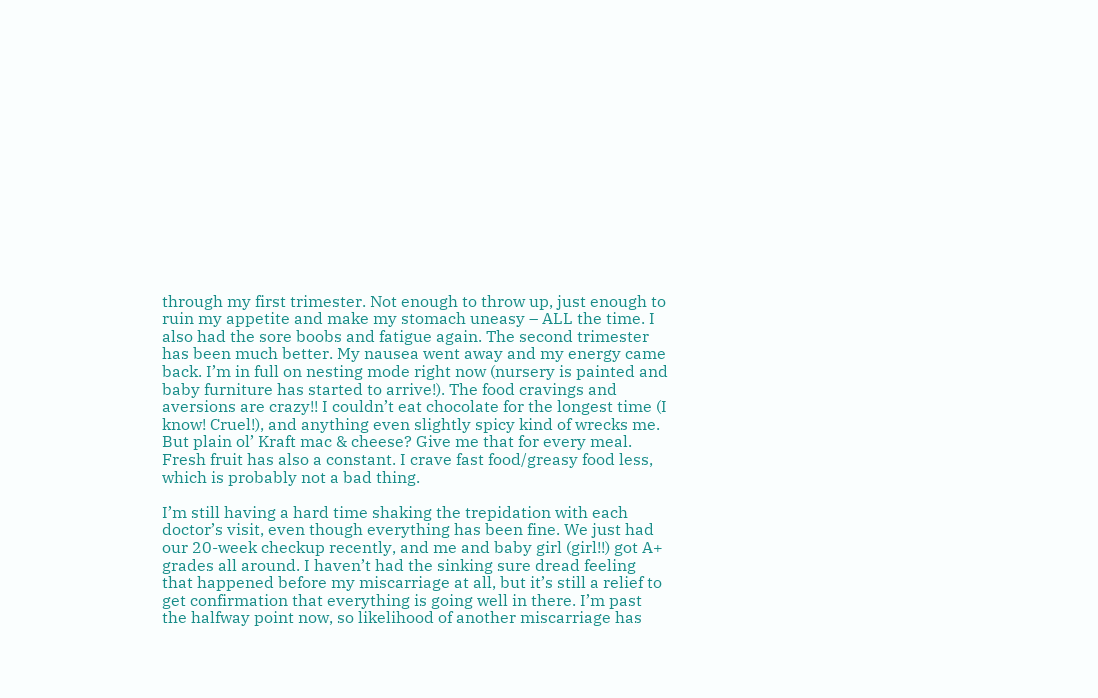through my first trimester. Not enough to throw up, just enough to ruin my appetite and make my stomach uneasy – ALL the time. I also had the sore boobs and fatigue again. The second trimester has been much better. My nausea went away and my energy came back. I’m in full on nesting mode right now (nursery is painted and baby furniture has started to arrive!). The food cravings and aversions are crazy!! I couldn’t eat chocolate for the longest time (I know! Cruel!), and anything even slightly spicy kind of wrecks me. But plain ol’ Kraft mac & cheese? Give me that for every meal. Fresh fruit has also a constant. I crave fast food/greasy food less, which is probably not a bad thing.

I’m still having a hard time shaking the trepidation with each doctor’s visit, even though everything has been fine. We just had our 20-week checkup recently, and me and baby girl (girl!!) got A+ grades all around. I haven’t had the sinking sure dread feeling that happened before my miscarriage at all, but it’s still a relief to get confirmation that everything is going well in there. I’m past the halfway point now, so likelihood of another miscarriage has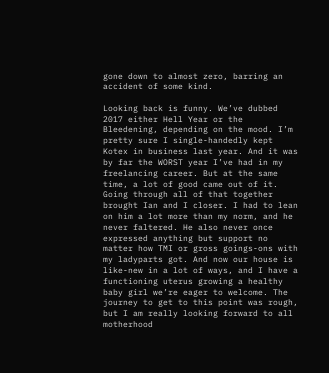gone down to almost zero, barring an accident of some kind.

Looking back is funny. We’ve dubbed 2017 either Hell Year or the Bleedening, depending on the mood. I’m pretty sure I single-handedly kept Kotex in business last year. And it was by far the WORST year I’ve had in my freelancing career. But at the same time, a lot of good came out of it. Going through all of that together brought Ian and I closer. I had to lean on him a lot more than my norm, and he never faltered. He also never once expressed anything but support no matter how TMI or gross goings-ons with my ladyparts got. And now our house is like-new in a lot of ways, and I have a functioning uterus growing a healthy baby girl we’re eager to welcome. The journey to get to this point was rough, but I am really looking forward to all motherhood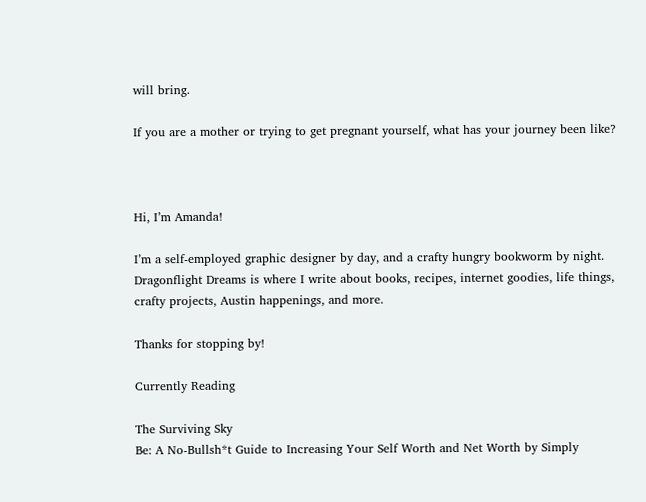will bring.

If you are a mother or trying to get pregnant yourself, what has your journey been like?



Hi, I’m Amanda!

I’m a self-employed graphic designer by day, and a crafty hungry bookworm by night. Dragonflight Dreams is where I write about books, recipes, internet goodies, life things, crafty projects, Austin happenings, and more.

Thanks for stopping by!

Currently Reading

The Surviving Sky
Be: A No-Bullsh*t Guide to Increasing Your Self Worth and Net Worth by Simply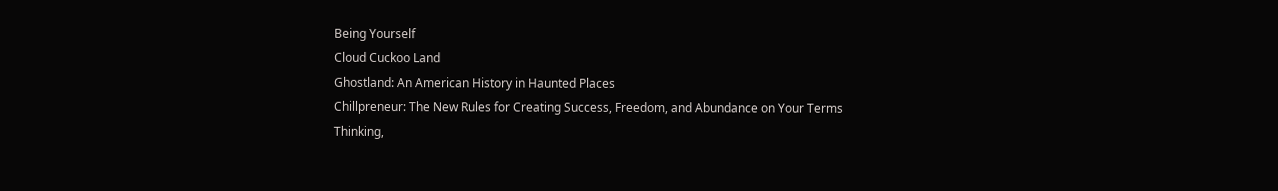Being Yourself
Cloud Cuckoo Land
Ghostland: An American History in Haunted Places
Chillpreneur: The New Rules for Creating Success, Freedom, and Abundance on Your Terms
Thinking,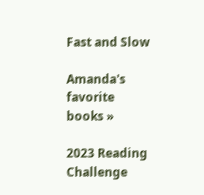Fast and Slow

Amanda's favorite books »

2023 Reading Challenge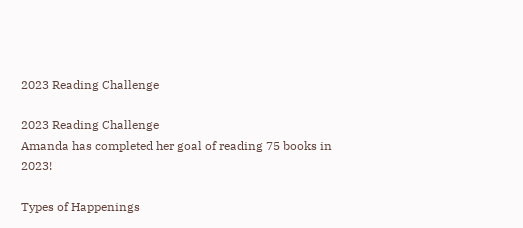2023 Reading Challenge

2023 Reading Challenge
Amanda has completed her goal of reading 75 books in 2023!

Types of Happenings